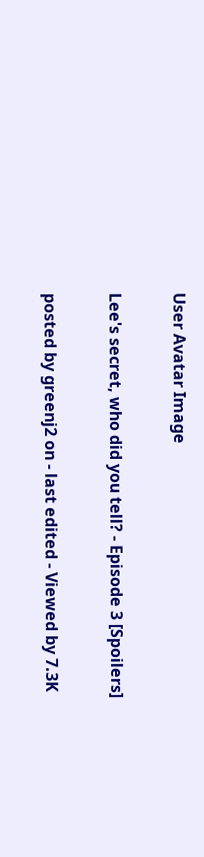User Avatar Image

Lee's secret, who did you tell? - Episode 3 [Spoilers]

posted by greenj2 on - last edited - Viewed by 7.3K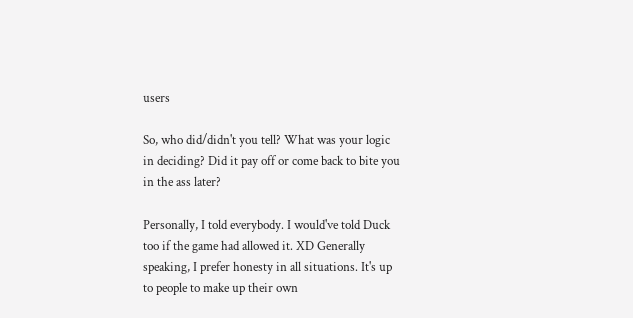users

So, who did/didn't you tell? What was your logic in deciding? Did it pay off or come back to bite you in the ass later?

Personally, I told everybody. I would've told Duck too if the game had allowed it. XD Generally speaking, I prefer honesty in all situations. It's up to people to make up their own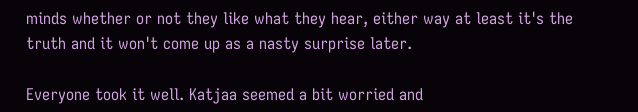minds whether or not they like what they hear, either way at least it's the truth and it won't come up as a nasty surprise later.

Everyone took it well. Katjaa seemed a bit worried and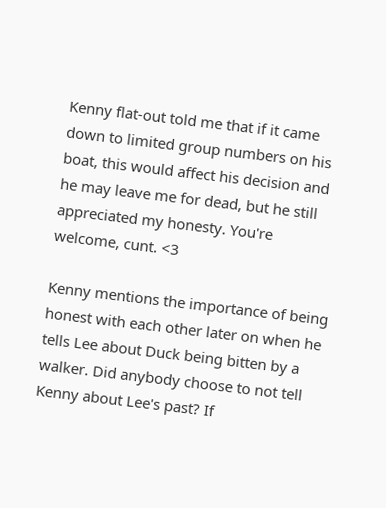Kenny flat-out told me that if it came down to limited group numbers on his boat, this would affect his decision and he may leave me for dead, but he still appreciated my honesty. You're welcome, cunt. <3

Kenny mentions the importance of being honest with each other later on when he tells Lee about Duck being bitten by a walker. Did anybody choose to not tell Kenny about Lee's past? If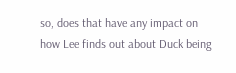so, does that have any impact on how Lee finds out about Duck being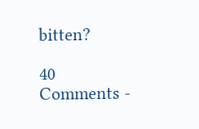bitten?

40 Comments -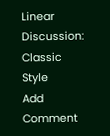Linear Discussion: Classic Style
Add Comment